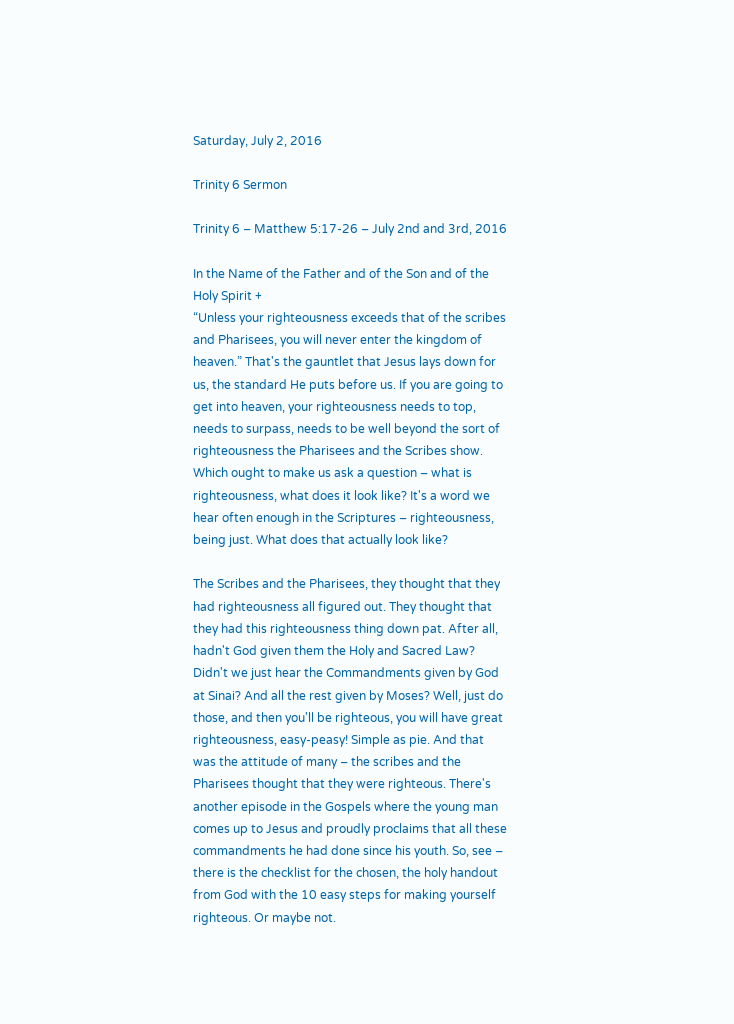Saturday, July 2, 2016

Trinity 6 Sermon

Trinity 6 – Matthew 5:17-26 – July 2nd and 3rd, 2016

In the Name of the Father and of the Son and of the Holy Spirit +
“Unless your righteousness exceeds that of the scribes and Pharisees, you will never enter the kingdom of heaven.” That's the gauntlet that Jesus lays down for us, the standard He puts before us. If you are going to get into heaven, your righteousness needs to top, needs to surpass, needs to be well beyond the sort of righteousness the Pharisees and the Scribes show. Which ought to make us ask a question – what is righteousness, what does it look like? It's a word we hear often enough in the Scriptures – righteousness, being just. What does that actually look like?

The Scribes and the Pharisees, they thought that they had righteousness all figured out. They thought that they had this righteousness thing down pat. After all, hadn't God given them the Holy and Sacred Law? Didn't we just hear the Commandments given by God at Sinai? And all the rest given by Moses? Well, just do those, and then you'll be righteous, you will have great righteousness, easy-peasy! Simple as pie. And that was the attitude of many – the scribes and the Pharisees thought that they were righteous. There's another episode in the Gospels where the young man comes up to Jesus and proudly proclaims that all these commandments he had done since his youth. So, see – there is the checklist for the chosen, the holy handout from God with the 10 easy steps for making yourself righteous. Or maybe not.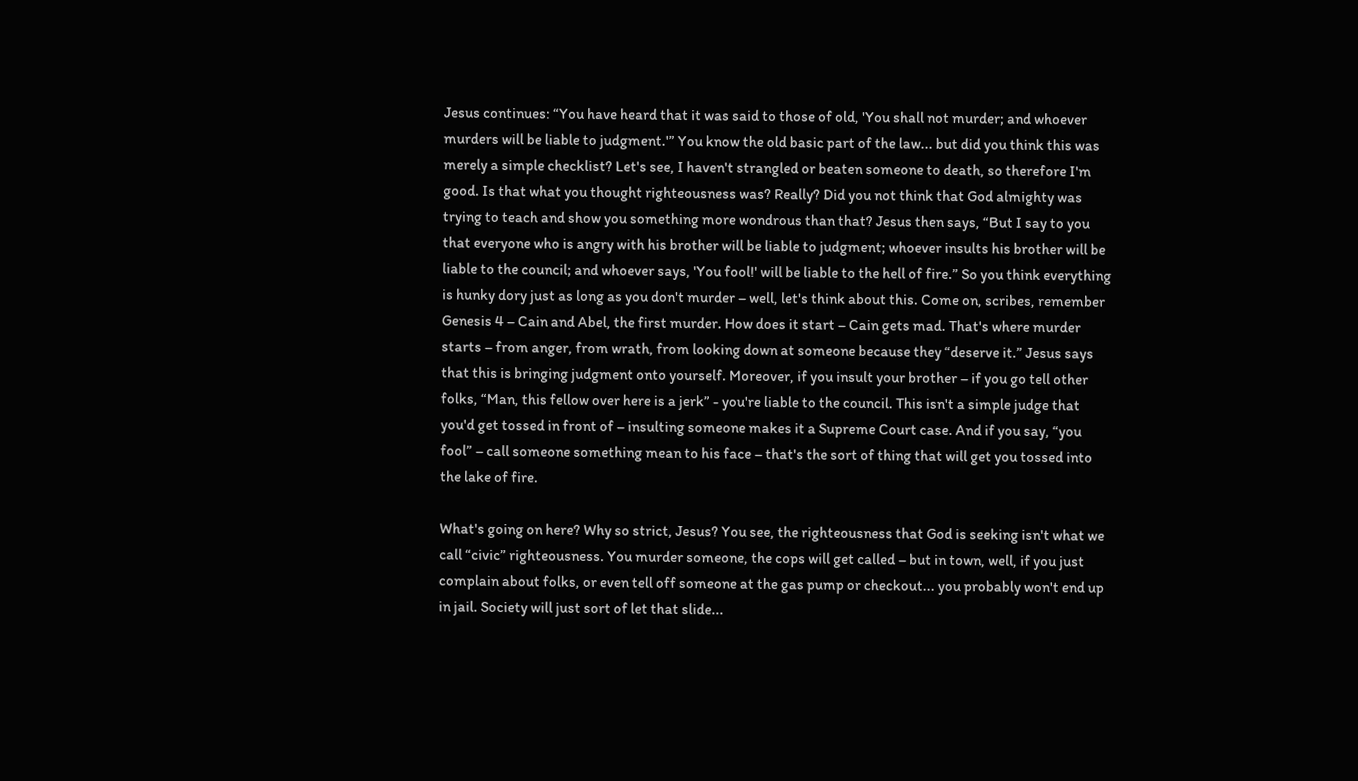Jesus continues: “You have heard that it was said to those of old, 'You shall not murder; and whoever murders will be liable to judgment.'” You know the old basic part of the law... but did you think this was merely a simple checklist? Let's see, I haven't strangled or beaten someone to death, so therefore I'm good. Is that what you thought righteousness was? Really? Did you not think that God almighty was trying to teach and show you something more wondrous than that? Jesus then says, “But I say to you that everyone who is angry with his brother will be liable to judgment; whoever insults his brother will be liable to the council; and whoever says, 'You fool!' will be liable to the hell of fire.” So you think everything is hunky dory just as long as you don't murder – well, let's think about this. Come on, scribes, remember Genesis 4 – Cain and Abel, the first murder. How does it start – Cain gets mad. That's where murder starts – from anger, from wrath, from looking down at someone because they “deserve it.” Jesus says that this is bringing judgment onto yourself. Moreover, if you insult your brother – if you go tell other folks, “Man, this fellow over here is a jerk” - you're liable to the council. This isn't a simple judge that you'd get tossed in front of – insulting someone makes it a Supreme Court case. And if you say, “you fool” – call someone something mean to his face – that's the sort of thing that will get you tossed into the lake of fire.

What's going on here? Why so strict, Jesus? You see, the righteousness that God is seeking isn't what we call “civic” righteousness. You murder someone, the cops will get called – but in town, well, if you just complain about folks, or even tell off someone at the gas pump or checkout... you probably won't end up in jail. Society will just sort of let that slide...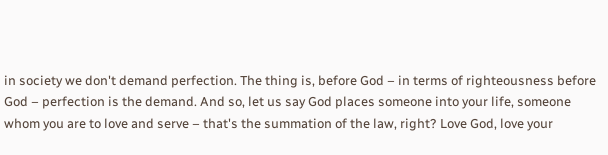in society we don't demand perfection. The thing is, before God – in terms of righteousness before God – perfection is the demand. And so, let us say God places someone into your life, someone whom you are to love and serve – that's the summation of the law, right? Love God, love your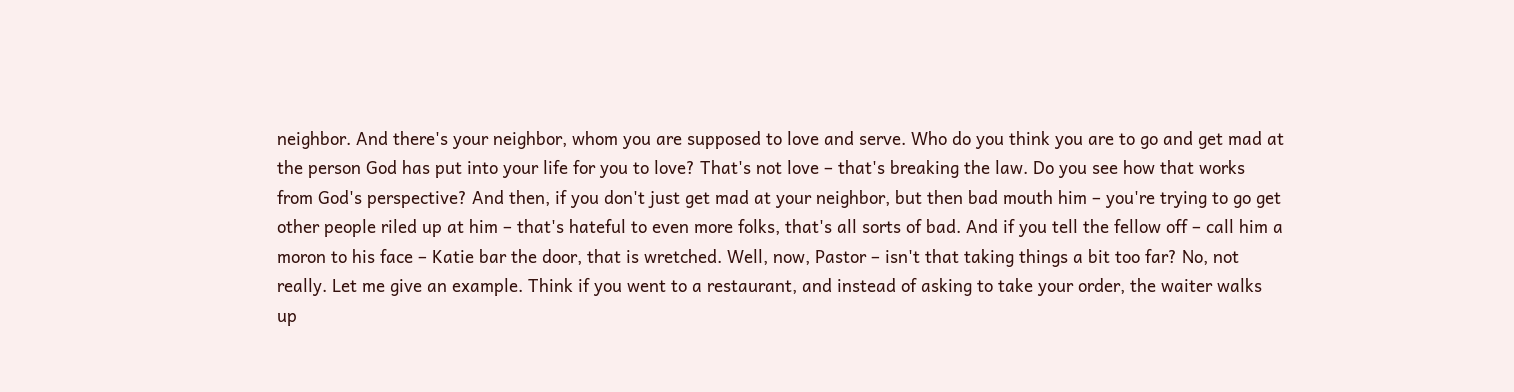neighbor. And there's your neighbor, whom you are supposed to love and serve. Who do you think you are to go and get mad at the person God has put into your life for you to love? That's not love – that's breaking the law. Do you see how that works from God's perspective? And then, if you don't just get mad at your neighbor, but then bad mouth him – you're trying to go get other people riled up at him – that's hateful to even more folks, that's all sorts of bad. And if you tell the fellow off – call him a moron to his face – Katie bar the door, that is wretched. Well, now, Pastor – isn't that taking things a bit too far? No, not really. Let me give an example. Think if you went to a restaurant, and instead of asking to take your order, the waiter walks up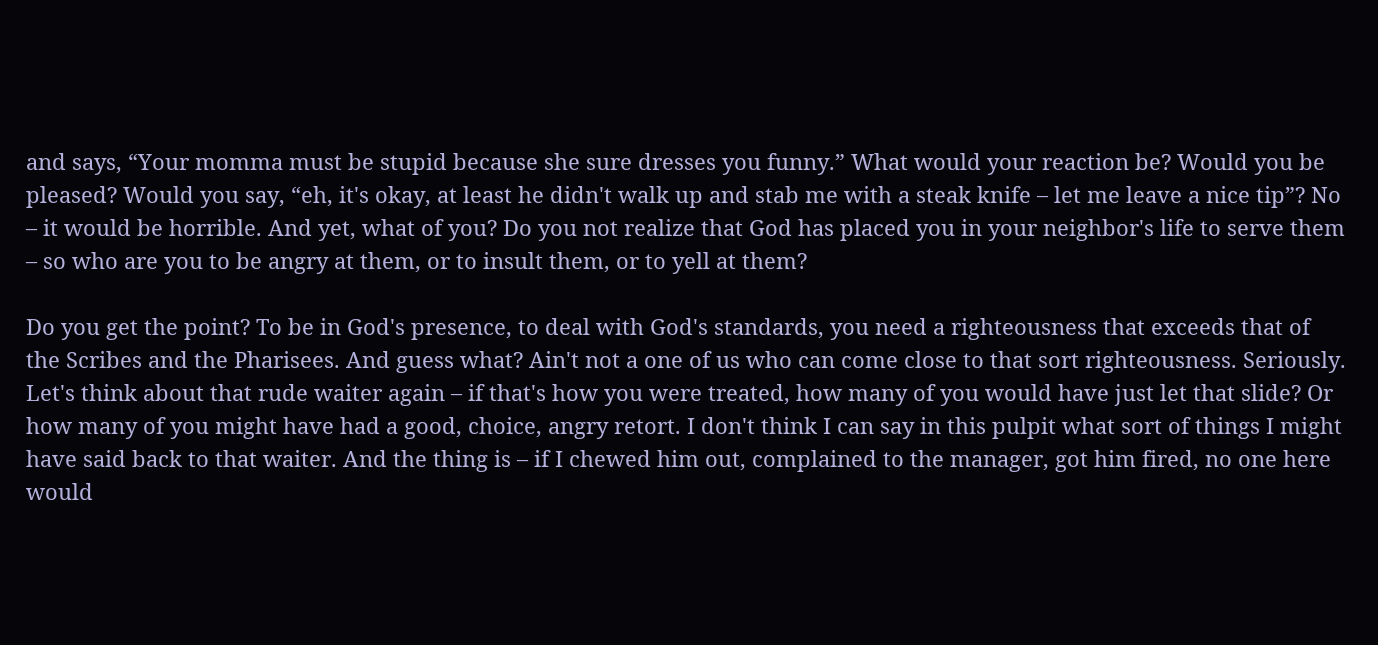and says, “Your momma must be stupid because she sure dresses you funny.” What would your reaction be? Would you be pleased? Would you say, “eh, it's okay, at least he didn't walk up and stab me with a steak knife – let me leave a nice tip”? No – it would be horrible. And yet, what of you? Do you not realize that God has placed you in your neighbor's life to serve them – so who are you to be angry at them, or to insult them, or to yell at them?

Do you get the point? To be in God's presence, to deal with God's standards, you need a righteousness that exceeds that of the Scribes and the Pharisees. And guess what? Ain't not a one of us who can come close to that sort righteousness. Seriously. Let's think about that rude waiter again – if that's how you were treated, how many of you would have just let that slide? Or how many of you might have had a good, choice, angry retort. I don't think I can say in this pulpit what sort of things I might have said back to that waiter. And the thing is – if I chewed him out, complained to the manager, got him fired, no one here would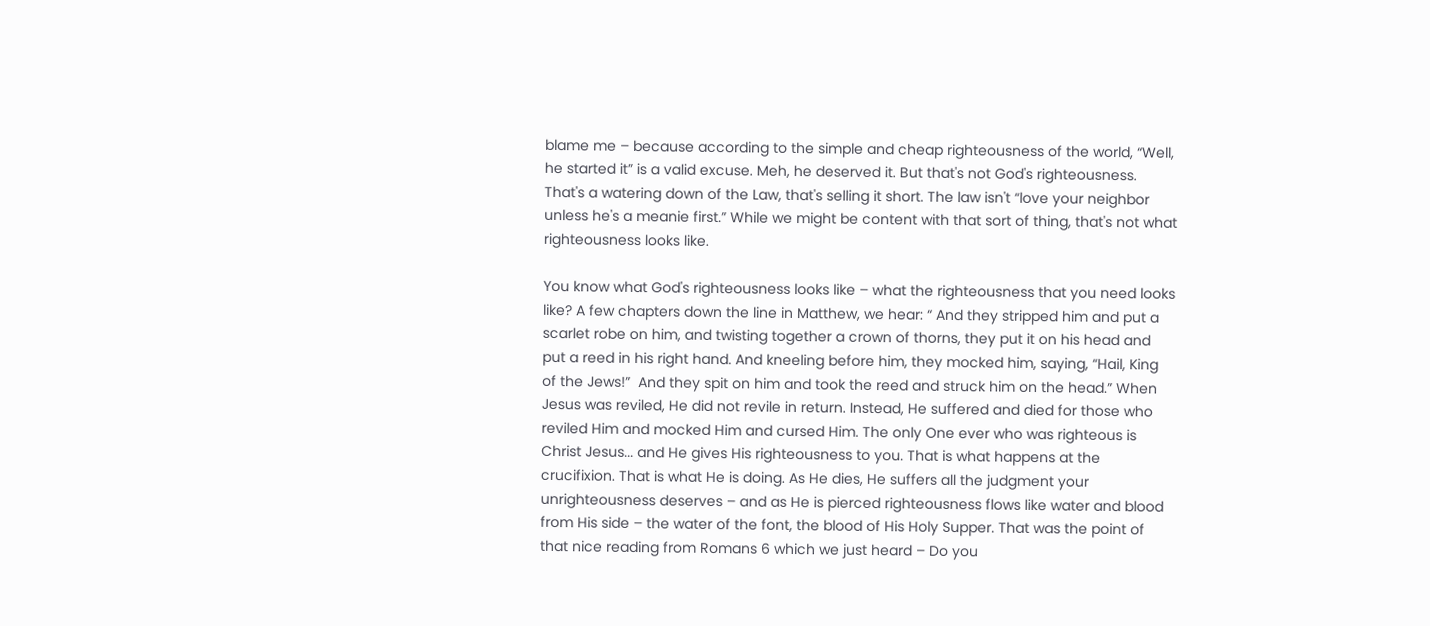blame me – because according to the simple and cheap righteousness of the world, “Well, he started it” is a valid excuse. Meh, he deserved it. But that's not God's righteousness. That's a watering down of the Law, that's selling it short. The law isn't “love your neighbor unless he's a meanie first.” While we might be content with that sort of thing, that's not what righteousness looks like.

You know what God's righteousness looks like – what the righteousness that you need looks like? A few chapters down the line in Matthew, we hear: “ And they stripped him and put a scarlet robe on him, and twisting together a crown of thorns, they put it on his head and put a reed in his right hand. And kneeling before him, they mocked him, saying, “Hail, King of the Jews!”  And they spit on him and took the reed and struck him on the head.” When Jesus was reviled, He did not revile in return. Instead, He suffered and died for those who reviled Him and mocked Him and cursed Him. The only One ever who was righteous is Christ Jesus... and He gives His righteousness to you. That is what happens at the crucifixion. That is what He is doing. As He dies, He suffers all the judgment your unrighteousness deserves – and as He is pierced righteousness flows like water and blood from His side – the water of the font, the blood of His Holy Supper. That was the point of that nice reading from Romans 6 which we just heard – Do you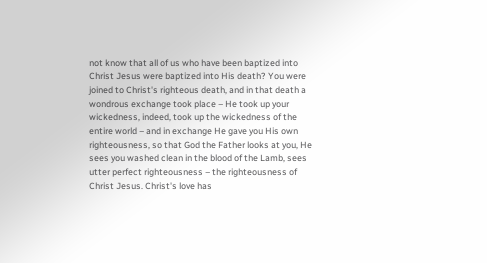not know that all of us who have been baptized into Christ Jesus were baptized into His death? You were joined to Christ's righteous death, and in that death a wondrous exchange took place – He took up your wickedness, indeed, took up the wickedness of the entire world – and in exchange He gave you His own righteousness, so that God the Father looks at you, He sees you washed clean in the blood of the Lamb, sees utter perfect righteousness – the righteousness of Christ Jesus. Christ's love has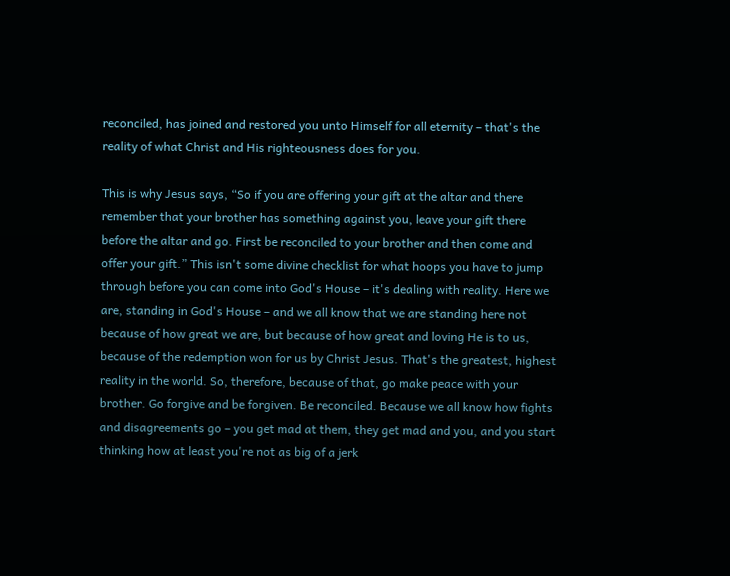reconciled, has joined and restored you unto Himself for all eternity – that's the reality of what Christ and His righteousness does for you.

This is why Jesus says, “So if you are offering your gift at the altar and there remember that your brother has something against you, leave your gift there before the altar and go. First be reconciled to your brother and then come and offer your gift.” This isn't some divine checklist for what hoops you have to jump through before you can come into God's House – it's dealing with reality. Here we are, standing in God's House – and we all know that we are standing here not because of how great we are, but because of how great and loving He is to us, because of the redemption won for us by Christ Jesus. That's the greatest, highest reality in the world. So, therefore, because of that, go make peace with your brother. Go forgive and be forgiven. Be reconciled. Because we all know how fights and disagreements go – you get mad at them, they get mad and you, and you start thinking how at least you're not as big of a jerk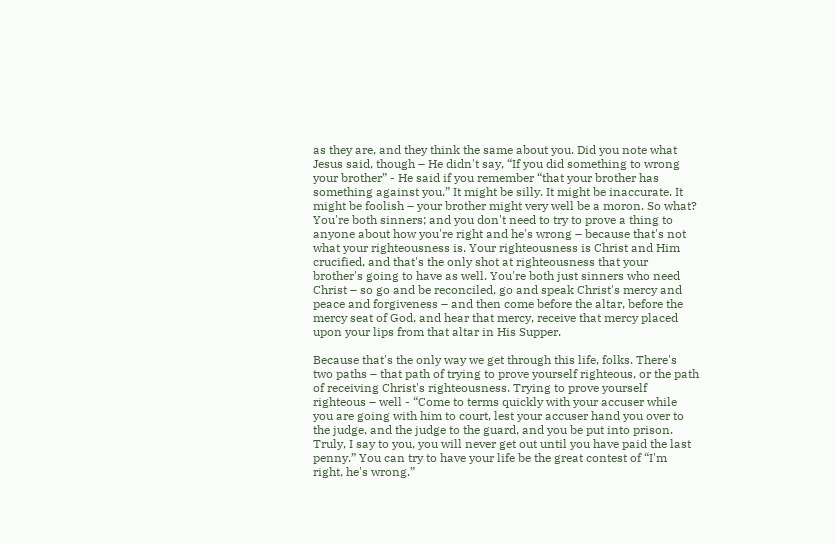as they are, and they think the same about you. Did you note what Jesus said, though – He didn't say, “If you did something to wrong your brother” - He said if you remember “that your brother has something against you.” It might be silly. It might be inaccurate. It might be foolish – your brother might very well be a moron. So what? You're both sinners; and you don't need to try to prove a thing to anyone about how you're right and he's wrong – because that's not what your righteousness is. Your righteousness is Christ and Him crucified, and that's the only shot at righteousness that your brother's going to have as well. You're both just sinners who need Christ – so go and be reconciled, go and speak Christ's mercy and peace and forgiveness – and then come before the altar, before the mercy seat of God, and hear that mercy, receive that mercy placed upon your lips from that altar in His Supper.

Because that's the only way we get through this life, folks. There's two paths – that path of trying to prove yourself righteous, or the path of receiving Christ's righteousness. Trying to prove yourself righteous – well - “Come to terms quickly with your accuser while you are going with him to court, lest your accuser hand you over to the judge, and the judge to the guard, and you be put into prison. Truly, I say to you, you will never get out until you have paid the last penny.” You can try to have your life be the great contest of “I'm right, he's wrong.”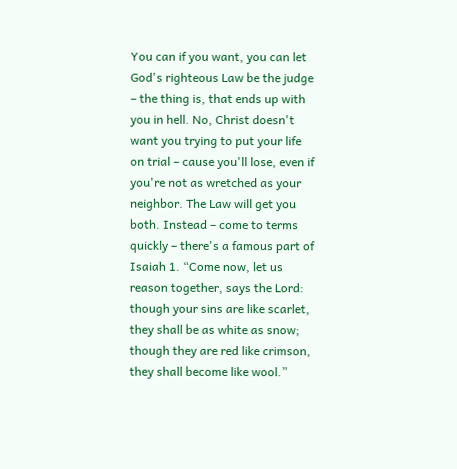You can if you want, you can let God's righteous Law be the judge – the thing is, that ends up with you in hell. No, Christ doesn't want you trying to put your life on trial – cause you'll lose, even if you're not as wretched as your neighbor. The Law will get you both. Instead – come to terms quickly – there's a famous part of Isaiah 1. “Come now, let us reason together, says the Lord: though your sins are like scarlet, they shall be as white as snow; though they are red like crimson, they shall become like wool.”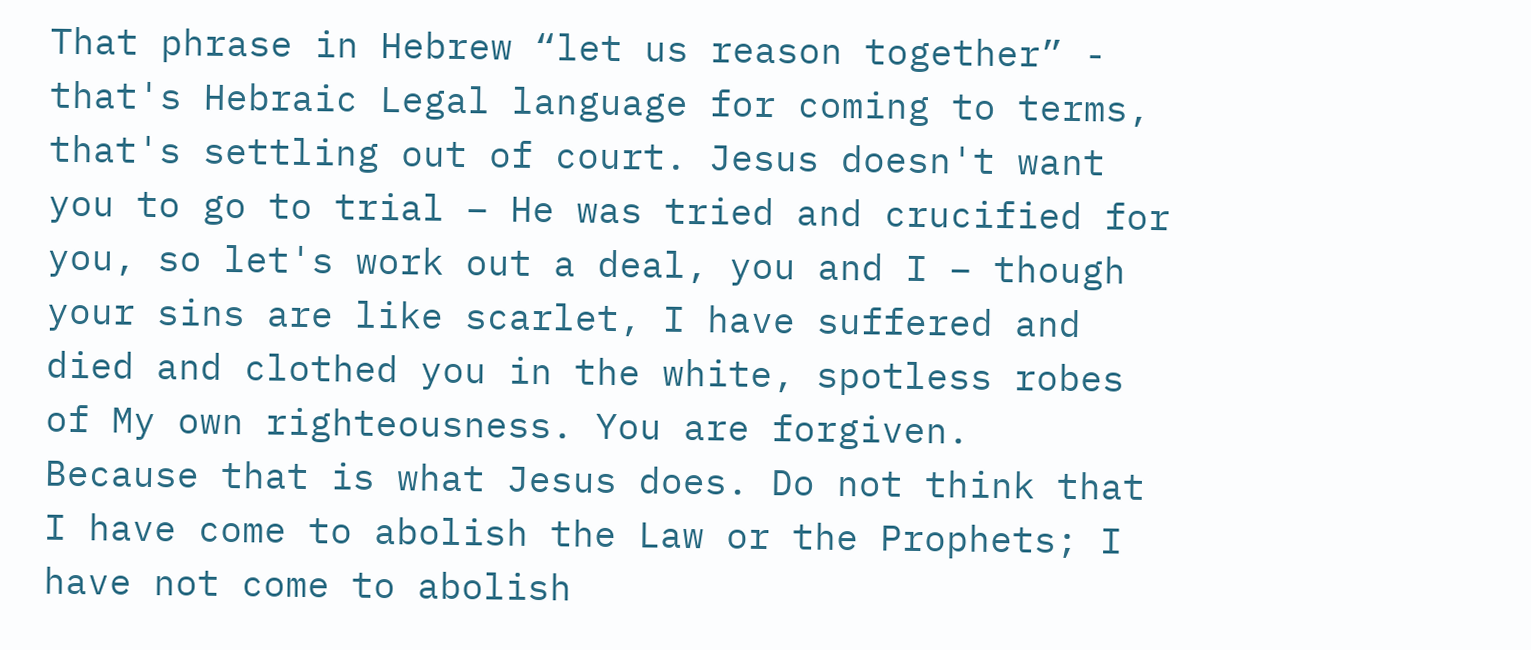That phrase in Hebrew “let us reason together” - that's Hebraic Legal language for coming to terms, that's settling out of court. Jesus doesn't want you to go to trial – He was tried and crucified for you, so let's work out a deal, you and I – though your sins are like scarlet, I have suffered and died and clothed you in the white, spotless robes of My own righteousness. You are forgiven.
Because that is what Jesus does. Do not think that I have come to abolish the Law or the Prophets; I have not come to abolish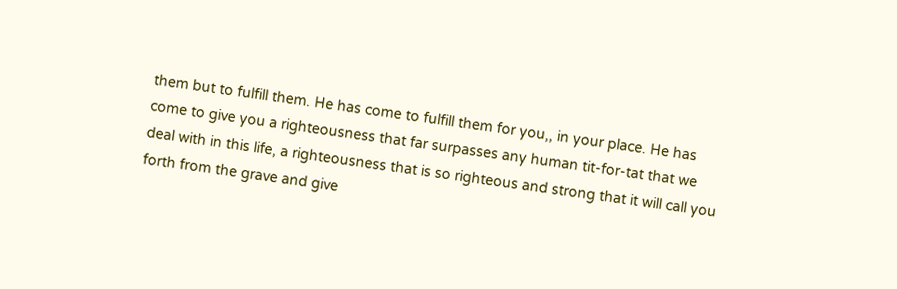them but to fulfill them. He has come to fulfill them for you,, in your place. He has come to give you a righteousness that far surpasses any human tit-for-tat that we deal with in this life, a righteousness that is so righteous and strong that it will call you forth from the grave and give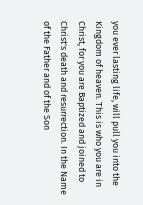you ever lasting life, will pull you into the Kingdom of heaven. This is who you are in Christ, for you are Baptized and joined to Christ's death and resurrection. In the Name of the Father and of the Son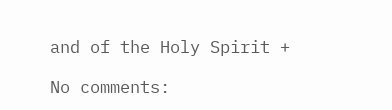and of the Holy Spirit +

No comments: